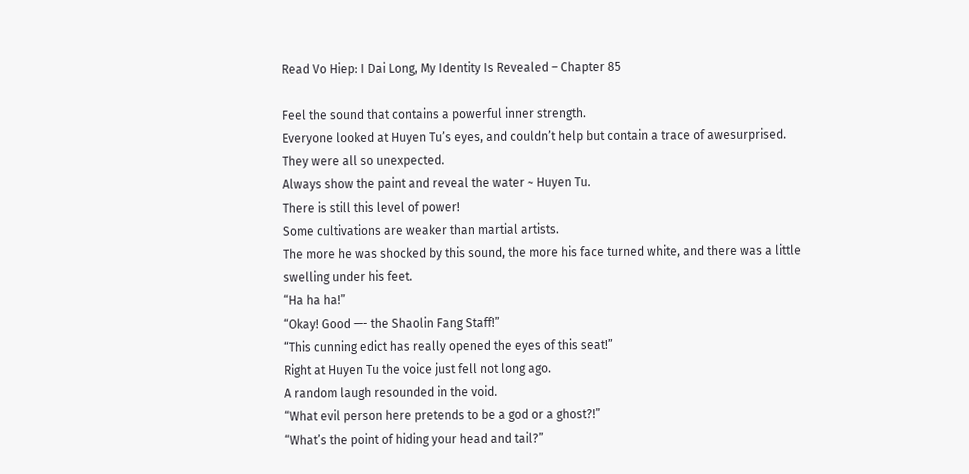Read Vo Hiep: I Dai Long, My Identity Is Revealed – Chapter 85

Feel the sound that contains a powerful inner strength.
Everyone looked at Huyen Tu’s eyes, and couldn’t help but contain a trace of awesurprised.
They were all so unexpected.
Always show the paint and reveal the water ~ Huyen Tu.
There is still this level of power!
Some cultivations are weaker than martial artists.
The more he was shocked by this sound, the more his face turned white, and there was a little swelling under his feet.
“Ha ha ha!”
“Okay! Good —- the Shaolin Fang Staff!”
“This cunning edict has really opened the eyes of this seat!”
Right at Huyen Tu the voice just fell not long ago.
A random laugh resounded in the void.
“What evil person here pretends to be a god or a ghost?!”
“What’s the point of hiding your head and tail?”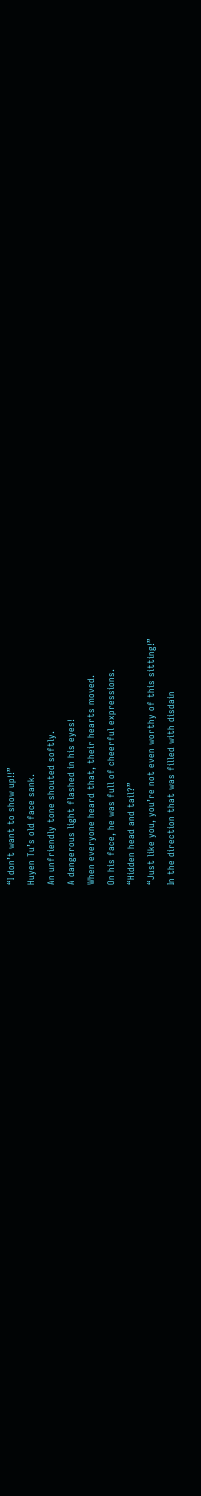“I don’t want to show up!!”
Huyen Tu’s old face sank.
An unfriendly tone shouted softly.
A dangerous light flashed in his eyes!
When everyone heard that, their hearts moved.
On his face, he was full of cheerful expressions.
“Hidden head and tail?”
“Just like you, you’re not even worthy of this sitting!”
In the direction that was filled with disdain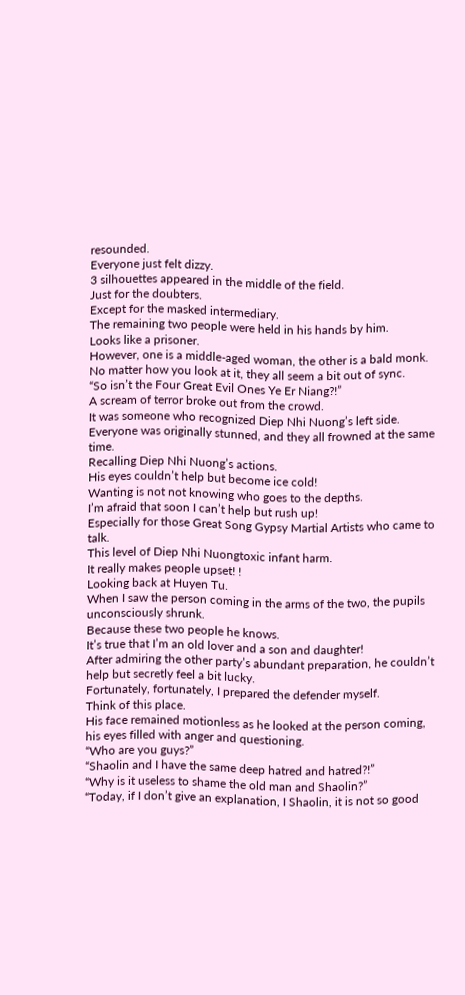resounded.
Everyone just felt dizzy.
3 silhouettes appeared in the middle of the field.
Just for the doubters.
Except for the masked intermediary.
The remaining two people were held in his hands by him.
Looks like a prisoner.
However, one is a middle-aged woman, the other is a bald monk.
No matter how you look at it, they all seem a bit out of sync.
“So isn’t the Four Great Evil Ones Ye Er Niang?!”
A scream of terror broke out from the crowd.
It was someone who recognized Diep Nhi Nuong’s left side.
Everyone was originally stunned, and they all frowned at the same time.
Recalling Diep Nhi Nuong’s actions.
His eyes couldn’t help but become ice cold!
Wanting is not not knowing who goes to the depths.
I’m afraid that soon I can’t help but rush up!
Especially for those Great Song Gypsy Martial Artists who came to talk.
This level of Diep Nhi Nuongtoxic infant harm.
It really makes people upset! !
Looking back at Huyen Tu.
When I saw the person coming in the arms of the two, the pupils unconsciously shrunk.
Because these two people he knows.
It’s true that I’m an old lover and a son and daughter!
After admiring the other party’s abundant preparation, he couldn’t help but secretly feel a bit lucky.
Fortunately, fortunately, I prepared the defender myself.
Think of this place.
His face remained motionless as he looked at the person coming, his eyes filled with anger and questioning.
“Who are you guys?”
“Shaolin and I have the same deep hatred and hatred?!”
“Why is it useless to shame the old man and Shaolin?”
“Today, if I don’t give an explanation, I Shaolin, it is not so good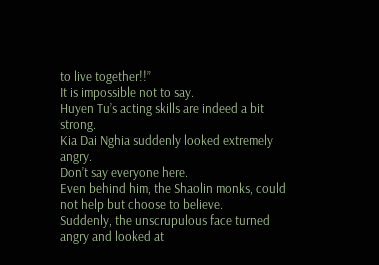to live together!!”
It is impossible not to say.
Huyen Tu’s acting skills are indeed a bit strong.
Kia Dai Nghia suddenly looked extremely angry.
Don’t say everyone here.
Even behind him, the Shaolin monks, could not help but choose to believe.
Suddenly, the unscrupulous face turned angry and looked at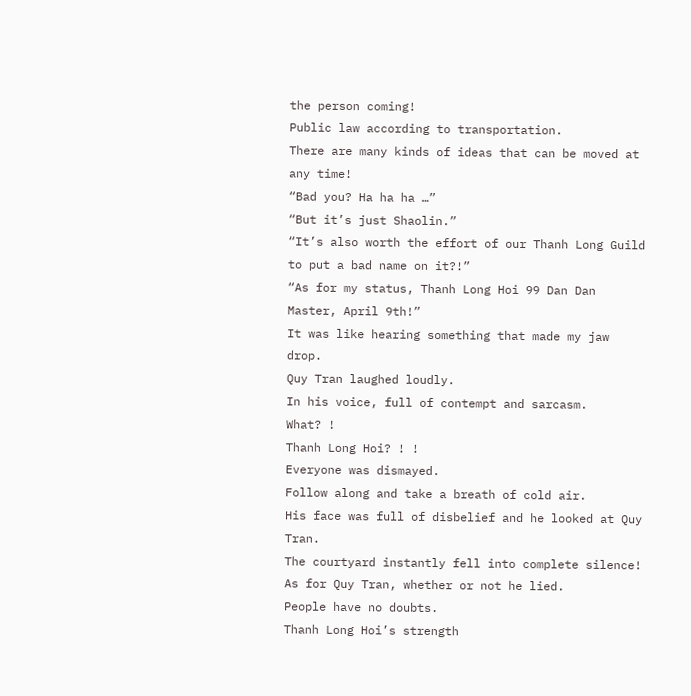the person coming!
Public law according to transportation.
There are many kinds of ideas that can be moved at any time!
“Bad you? Ha ha ha …”
“But it’s just Shaolin.”
“It’s also worth the effort of our Thanh Long Guild to put a bad name on it?!”
“As for my status, Thanh Long Hoi 99 Dan Dan Master, April 9th!”
It was like hearing something that made my jaw drop.
Quy Tran laughed loudly.
In his voice, full of contempt and sarcasm.
What? !
Thanh Long Hoi? ! !
Everyone was dismayed.
Follow along and take a breath of cold air.
His face was full of disbelief and he looked at Quy Tran.
The courtyard instantly fell into complete silence!
As for Quy Tran, whether or not he lied.
People have no doubts.
Thanh Long Hoi’s strength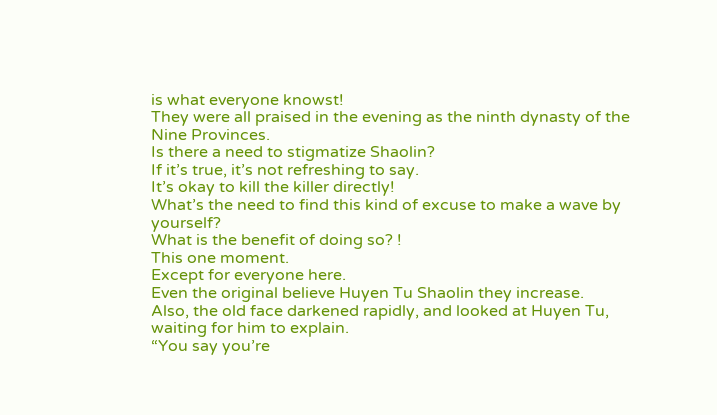is what everyone knowst!
They were all praised in the evening as the ninth dynasty of the Nine Provinces.
Is there a need to stigmatize Shaolin?
If it’s true, it’s not refreshing to say.
It’s okay to kill the killer directly!
What’s the need to find this kind of excuse to make a wave by yourself?
What is the benefit of doing so? !
This one moment.
Except for everyone here.
Even the original believe Huyen Tu Shaolin they increase.
Also, the old face darkened rapidly, and looked at Huyen Tu, waiting for him to explain.
“You say you’re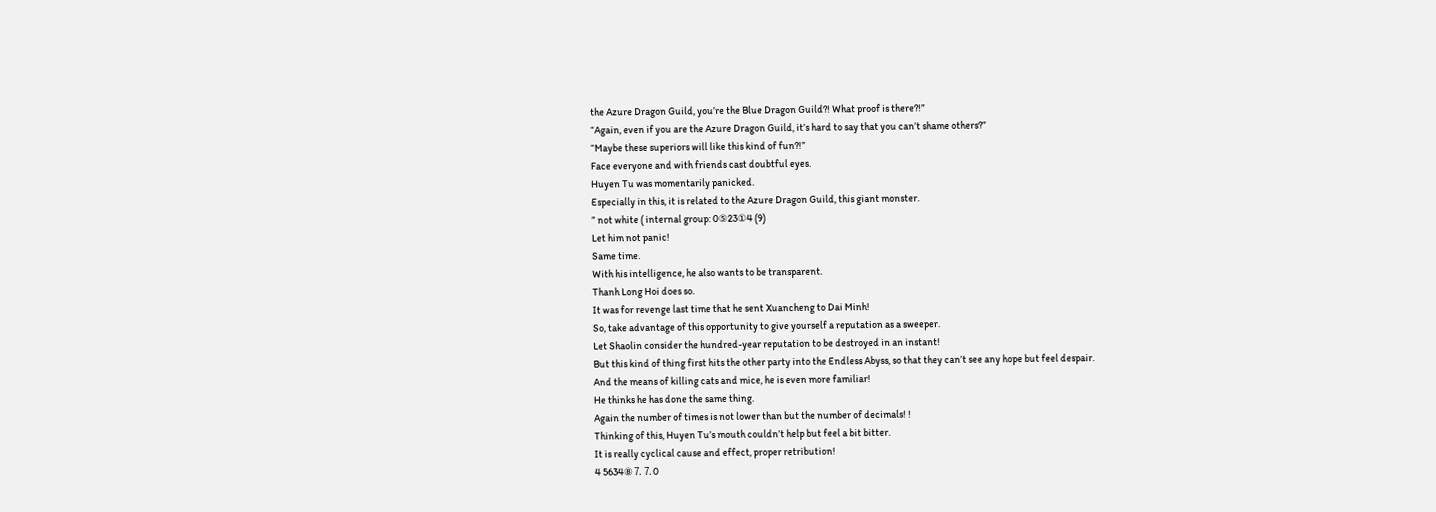the Azure Dragon Guild, you’re the Blue Dragon Guild?! What proof is there?!”
“Again, even if you are the Azure Dragon Guild, it’s hard to say that you can’t shame others?”
“Maybe these superiors will like this kind of fun?!”
Face everyone and with friends cast doubtful eyes.
Huyen Tu was momentarily panicked.
Especially in this, it is related to the Azure Dragon Guild, this giant monster.
” not white ( internal group: 0⑤23①4 (9)
Let him not panic!
Same time.
With his intelligence, he also wants to be transparent.
Thanh Long Hoi does so.
It was for revenge last time that he sent Xuancheng to Dai Minh!
So, take advantage of this opportunity to give yourself a reputation as a sweeper.
Let Shaolin consider the hundred-year reputation to be destroyed in an instant!
But this kind of thing first hits the other party into the Endless Abyss, so that they can’t see any hope but feel despair.
And the means of killing cats and mice, he is even more familiar!
He thinks he has done the same thing.
Again the number of times is not lower than but the number of decimals! !
Thinking of this, Huyen Tu’s mouth couldn’t help but feel a bit bitter.
It is really cyclical cause and effect, proper retribution!
4 5634⑧⒎⒎0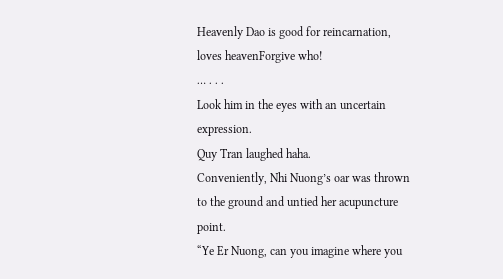Heavenly Dao is good for reincarnation, loves heavenForgive who!
… . . .
Look him in the eyes with an uncertain expression.
Quy Tran laughed haha.
Conveniently, Nhi Nuong’s oar was thrown to the ground and untied her acupuncture point.
“Ye Er Nuong, can you imagine where you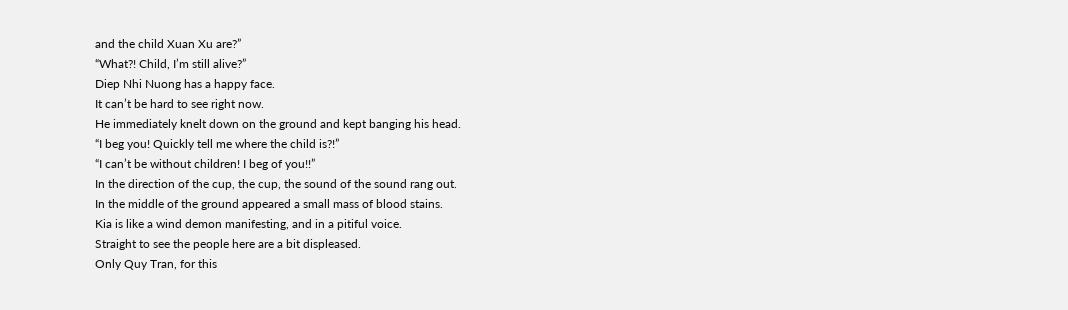and the child Xuan Xu are?”
“What?! Child, I’m still alive?”
Diep Nhi Nuong has a happy face.
It can’t be hard to see right now.
He immediately knelt down on the ground and kept banging his head.
“I beg you! Quickly tell me where the child is?!”
“I can’t be without children! I beg of you!!”
In the direction of the cup, the cup, the sound of the sound rang out.
In the middle of the ground appeared a small mass of blood stains.
Kia is like a wind demon manifesting, and in a pitiful voice.
Straight to see the people here are a bit displeased.
Only Quy Tran, for this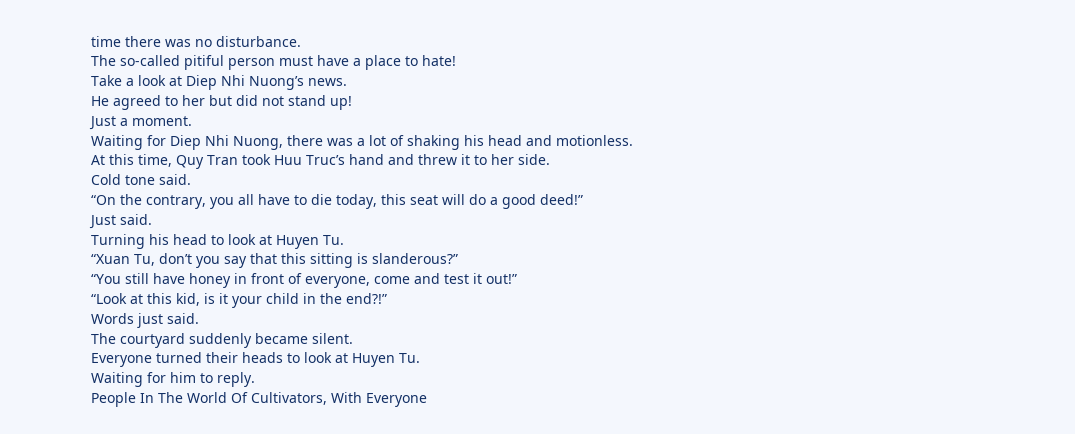time there was no disturbance.
The so-called pitiful person must have a place to hate!
Take a look at Diep Nhi Nuong’s news.
He agreed to her but did not stand up!
Just a moment.
Waiting for Diep Nhi Nuong, there was a lot of shaking his head and motionless.
At this time, Quy Tran took Huu Truc’s hand and threw it to her side.
Cold tone said.
“On the contrary, you all have to die today, this seat will do a good deed!”
Just said.
Turning his head to look at Huyen Tu.
“Xuan Tu, don’t you say that this sitting is slanderous?”
“You still have honey in front of everyone, come and test it out!”
“Look at this kid, is it your child in the end?!”
Words just said.
The courtyard suddenly became silent.
Everyone turned their heads to look at Huyen Tu.
Waiting for him to reply.
People In The World Of Cultivators, With Everyone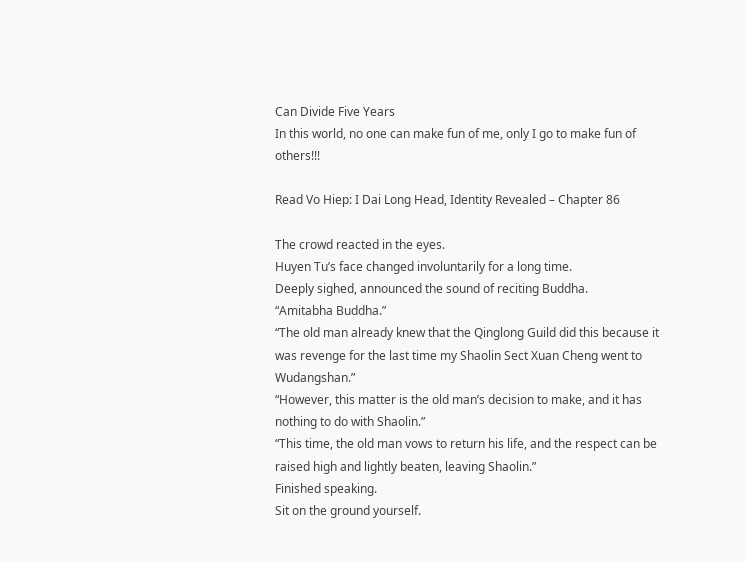Can Divide Five Years
In this world, no one can make fun of me, only I go to make fun of others!!!

Read Vo Hiep: I Dai Long Head, Identity Revealed – Chapter 86

The crowd reacted in the eyes.
Huyen Tu’s face changed involuntarily for a long time.
Deeply sighed, announced the sound of reciting Buddha.
“Amitabha Buddha.”
“The old man already knew that the Qinglong Guild did this because it was revenge for the last time my Shaolin Sect Xuan Cheng went to Wudangshan.”
“However, this matter is the old man’s decision to make, and it has nothing to do with Shaolin.”
“This time, the old man vows to return his life, and the respect can be raised high and lightly beaten, leaving Shaolin.”
Finished speaking.
Sit on the ground yourself.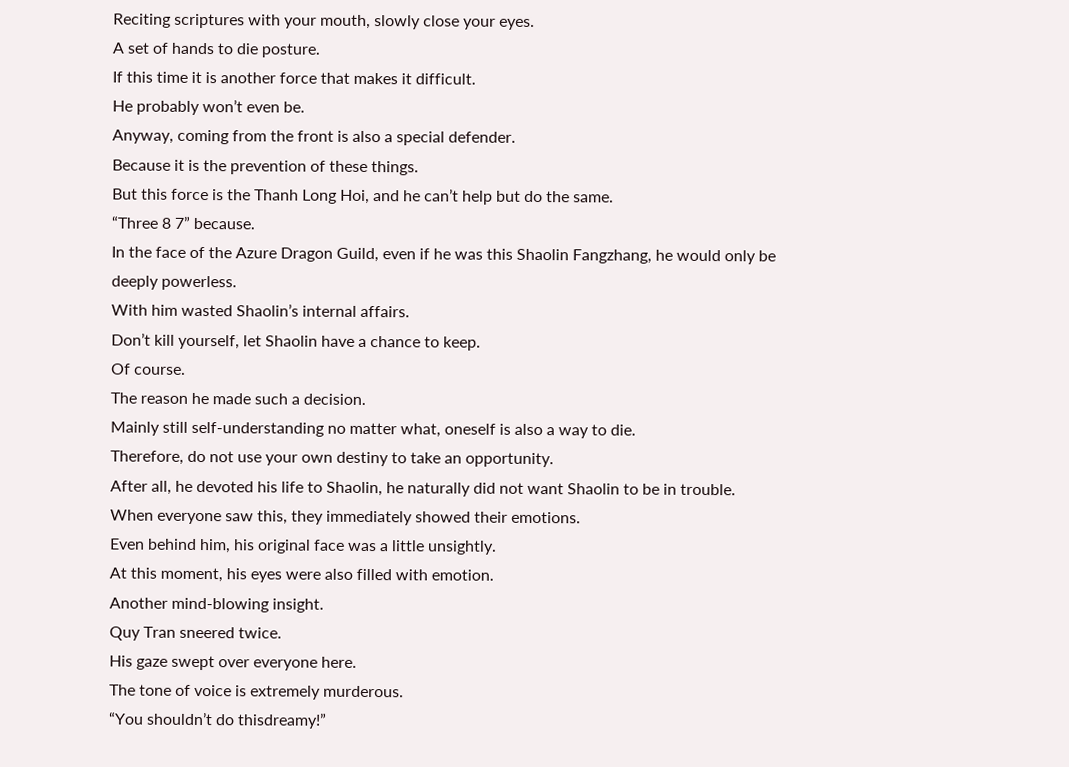Reciting scriptures with your mouth, slowly close your eyes.
A set of hands to die posture.
If this time it is another force that makes it difficult.
He probably won’t even be.
Anyway, coming from the front is also a special defender.
Because it is the prevention of these things.
But this force is the Thanh Long Hoi, and he can’t help but do the same.
“Three 8 7” because.
In the face of the Azure Dragon Guild, even if he was this Shaolin Fangzhang, he would only be deeply powerless.
With him wasted Shaolin’s internal affairs.
Don’t kill yourself, let Shaolin have a chance to keep.
Of course.
The reason he made such a decision.
Mainly still self-understanding no matter what, oneself is also a way to die.
Therefore, do not use your own destiny to take an opportunity.
After all, he devoted his life to Shaolin, he naturally did not want Shaolin to be in trouble.
When everyone saw this, they immediately showed their emotions.
Even behind him, his original face was a little unsightly.
At this moment, his eyes were also filled with emotion.
Another mind-blowing insight.
Quy Tran sneered twice.
His gaze swept over everyone here.
The tone of voice is extremely murderous.
“You shouldn’t do thisdreamy!”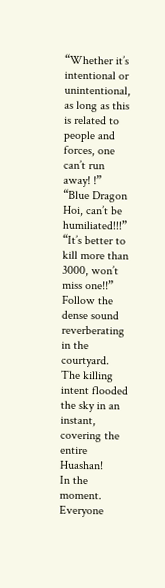“Whether it’s intentional or unintentional, as long as this is related to people and forces, one can’t run away! !”
“Blue Dragon Hoi, can’t be humiliated!!!”
“It’s better to kill more than 3000, won’t miss one!!”
Follow the dense sound reverberating in the courtyard.
The killing intent flooded the sky in an instant, covering the entire Huashan!
In the moment.
Everyone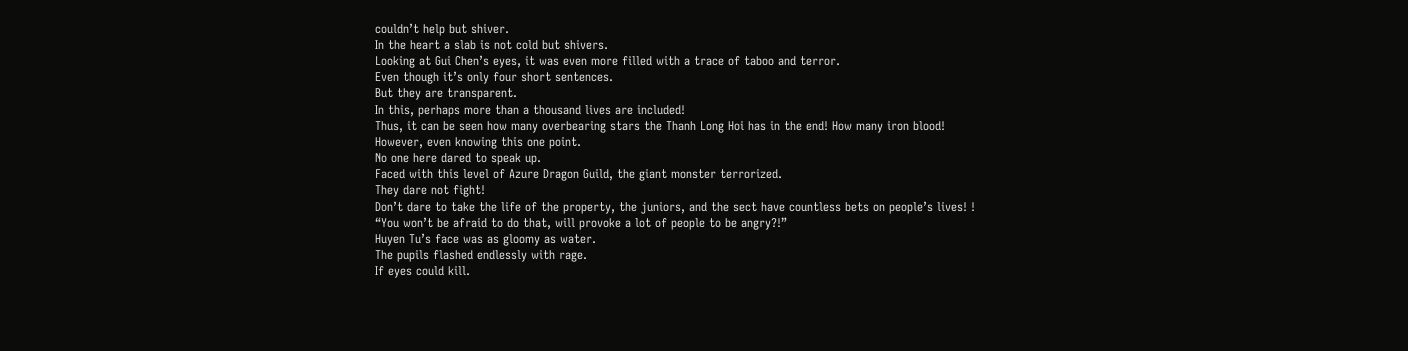couldn’t help but shiver.
In the heart a slab is not cold but shivers.
Looking at Gui Chen’s eyes, it was even more filled with a trace of taboo and terror.
Even though it’s only four short sentences.
But they are transparent.
In this, perhaps more than a thousand lives are included!
Thus, it can be seen how many overbearing stars the Thanh Long Hoi has in the end! How many iron blood!
However, even knowing this one point.
No one here dared to speak up.
Faced with this level of Azure Dragon Guild, the giant monster terrorized.
They dare not fight!
Don’t dare to take the life of the property, the juniors, and the sect have countless bets on people’s lives! !
“You won’t be afraid to do that, will provoke a lot of people to be angry?!”
Huyen Tu’s face was as gloomy as water.
The pupils flashed endlessly with rage.
If eyes could kill.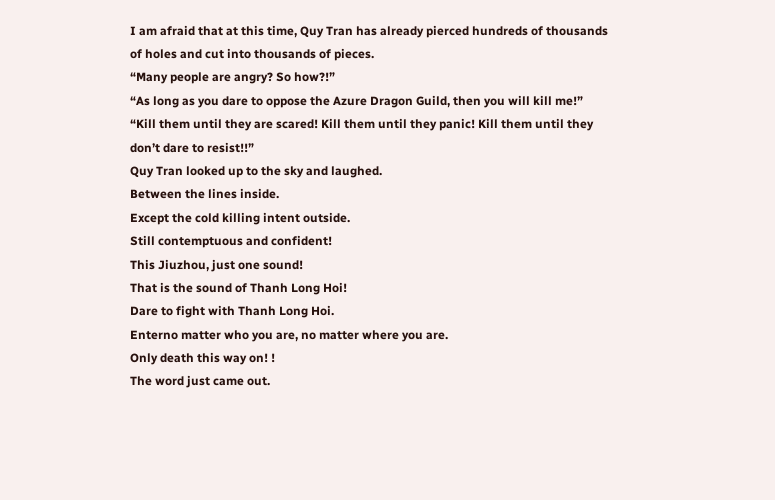I am afraid that at this time, Quy Tran has already pierced hundreds of thousands of holes and cut into thousands of pieces.
“Many people are angry? So how?!”
“As long as you dare to oppose the Azure Dragon Guild, then you will kill me!”
“Kill them until they are scared! Kill them until they panic! Kill them until they don’t dare to resist!!”
Quy Tran looked up to the sky and laughed.
Between the lines inside.
Except the cold killing intent outside.
Still contemptuous and confident!
This Jiuzhou, just one sound!
That is the sound of Thanh Long Hoi!
Dare to fight with Thanh Long Hoi.
Enterno matter who you are, no matter where you are.
Only death this way on! !
The word just came out.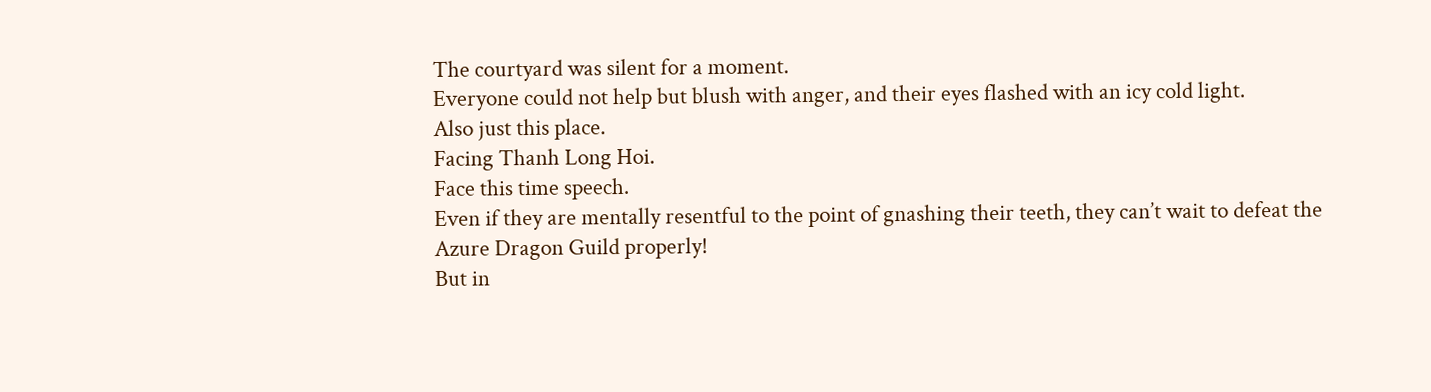The courtyard was silent for a moment.
Everyone could not help but blush with anger, and their eyes flashed with an icy cold light.
Also just this place.
Facing Thanh Long Hoi.
Face this time speech.
Even if they are mentally resentful to the point of gnashing their teeth, they can’t wait to defeat the Azure Dragon Guild properly!
But in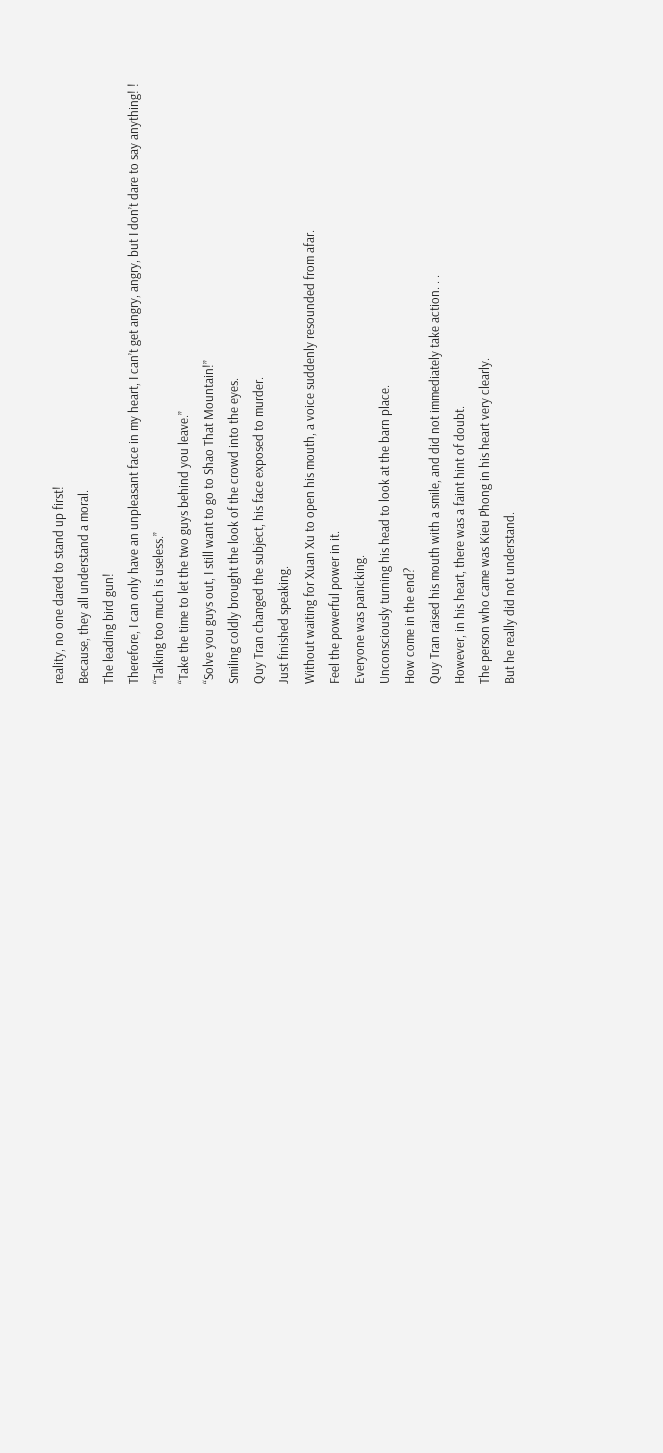reality, no one dared to stand up first!
Because, they all understand a moral.
The leading bird gun!
Therefore, I can only have an unpleasant face in my heart, I can’t get angry, angry, but I don’t dare to say anything! !
“Talking too much is useless.”
“Take the time to let the two guys behind you leave.”
“Solve you guys out, I still want to go to Shao That Mountain!”
Smiling coldly brought the look of the crowd into the eyes.
Quy Tran changed the subject, his face exposed to murder.
Just finished speaking.
Without waiting for Xuan Xu to open his mouth, a voice suddenly resounded from afar.
Feel the powerful power in it.
Everyone was panicking.
Unconsciously turning his head to look at the barn place.
How come in the end?
Quy Tran raised his mouth with a smile, and did not immediately take action. . .
However, in his heart, there was a faint hint of doubt.
The person who came was Kieu Phong in his heart very clearly.
But he really did not understand.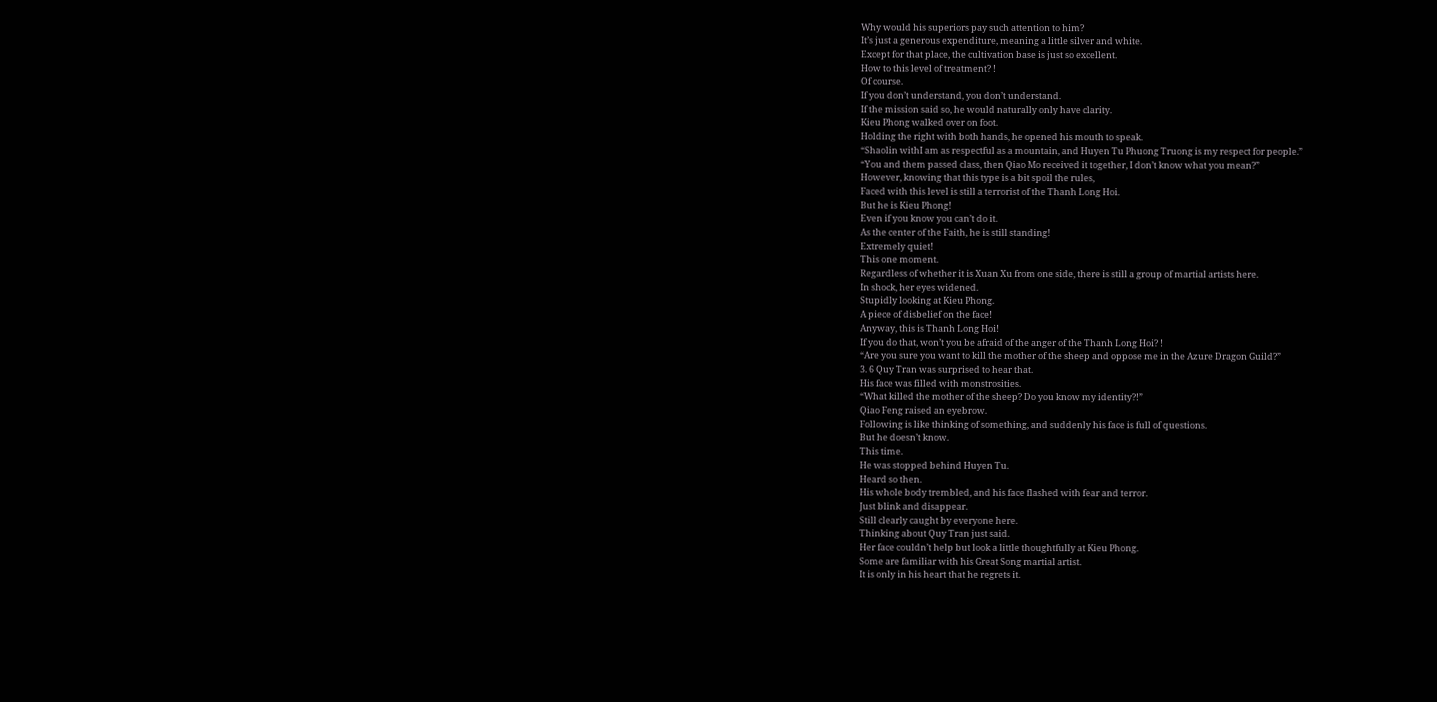Why would his superiors pay such attention to him?
It’s just a generous expenditure, meaning a little silver and white.
Except for that place, the cultivation base is just so excellent.
How to this level of treatment? !
Of course.
If you don’t understand, you don’t understand.
If the mission said so, he would naturally only have clarity.
Kieu Phong walked over on foot.
Holding the right with both hands, he opened his mouth to speak.
“Shaolin withI am as respectful as a mountain, and Huyen Tu Phuong Truong is my respect for people.”
“You and them passed class, then Qiao Mo received it together, I don’t know what you mean?”
However, knowing that this type is a bit spoil the rules,
Faced with this level is still a terrorist of the Thanh Long Hoi.
But he is Kieu Phong!
Even if you know you can’t do it.
As the center of the Faith, he is still standing!
Extremely quiet!
This one moment.
Regardless of whether it is Xuan Xu from one side, there is still a group of martial artists here.
In shock, her eyes widened.
Stupidly looking at Kieu Phong.
A piece of disbelief on the face!
Anyway, this is Thanh Long Hoi!
If you do that, won’t you be afraid of the anger of the Thanh Long Hoi? !
“Are you sure you want to kill the mother of the sheep and oppose me in the Azure Dragon Guild?”
3. 6 Quy Tran was surprised to hear that.
His face was filled with monstrosities.
“What killed the mother of the sheep? Do you know my identity?!”
Qiao Feng raised an eyebrow.
Following is like thinking of something, and suddenly his face is full of questions.
But he doesn’t know.
This time.
He was stopped behind Huyen Tu.
Heard so then.
His whole body trembled, and his face flashed with fear and terror.
Just blink and disappear.
Still clearly caught by everyone here.
Thinking about Quy Tran just said.
Her face couldn’t help but look a little thoughtfully at Kieu Phong.
Some are familiar with his Great Song martial artist.
It is only in his heart that he regrets it.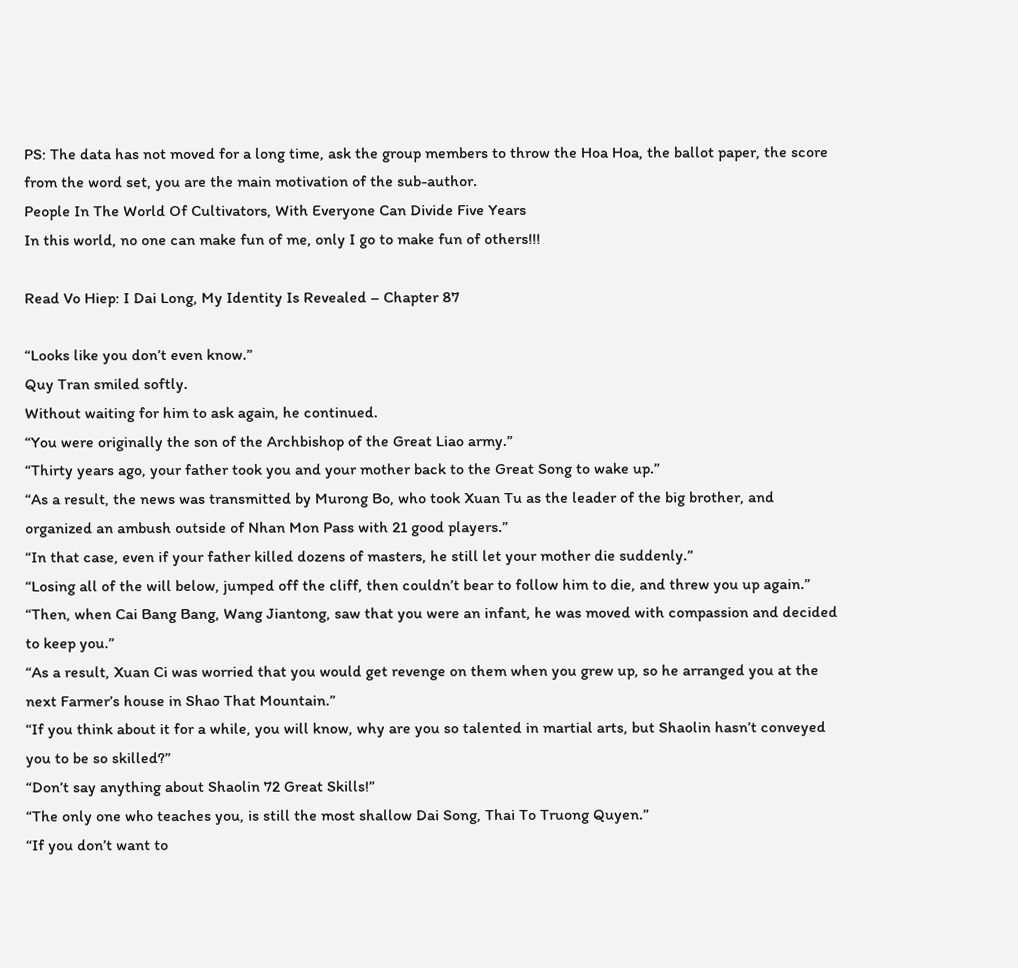PS: The data has not moved for a long time, ask the group members to throw the Hoa Hoa, the ballot paper, the score from the word set, you are the main motivation of the sub-author.
People In The World Of Cultivators, With Everyone Can Divide Five Years
In this world, no one can make fun of me, only I go to make fun of others!!!

Read Vo Hiep: I Dai Long, My Identity Is Revealed – Chapter 87

“Looks like you don’t even know.”
Quy Tran smiled softly.
Without waiting for him to ask again, he continued.
“You were originally the son of the Archbishop of the Great Liao army.”
“Thirty years ago, your father took you and your mother back to the Great Song to wake up.”
“As a result, the news was transmitted by Murong Bo, who took Xuan Tu as the leader of the big brother, and organized an ambush outside of Nhan Mon Pass with 21 good players.”
“In that case, even if your father killed dozens of masters, he still let your mother die suddenly.”
“Losing all of the will below, jumped off the cliff, then couldn’t bear to follow him to die, and threw you up again.”
“Then, when Cai Bang Bang, Wang Jiantong, saw that you were an infant, he was moved with compassion and decided to keep you.”
“As a result, Xuan Ci was worried that you would get revenge on them when you grew up, so he arranged you at the next Farmer’s house in Shao That Mountain.”
“If you think about it for a while, you will know, why are you so talented in martial arts, but Shaolin hasn’t conveyed you to be so skilled?”
“Don’t say anything about Shaolin 72 Great Skills!”
“The only one who teaches you, is still the most shallow Dai Song, Thai To Truong Quyen.”
“If you don’t want to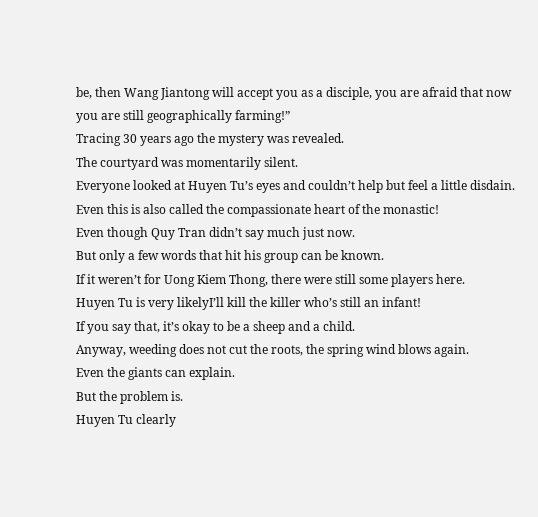be, then Wang Jiantong will accept you as a disciple, you are afraid that now you are still geographically farming!”
Tracing 30 years ago the mystery was revealed.
The courtyard was momentarily silent.
Everyone looked at Huyen Tu’s eyes and couldn’t help but feel a little disdain.
Even this is also called the compassionate heart of the monastic!
Even though Quy Tran didn’t say much just now.
But only a few words that hit his group can be known.
If it weren’t for Uong Kiem Thong, there were still some players here.
Huyen Tu is very likelyI’ll kill the killer who’s still an infant!
If you say that, it’s okay to be a sheep and a child.
Anyway, weeding does not cut the roots, the spring wind blows again.
Even the giants can explain.
But the problem is.
Huyen Tu clearly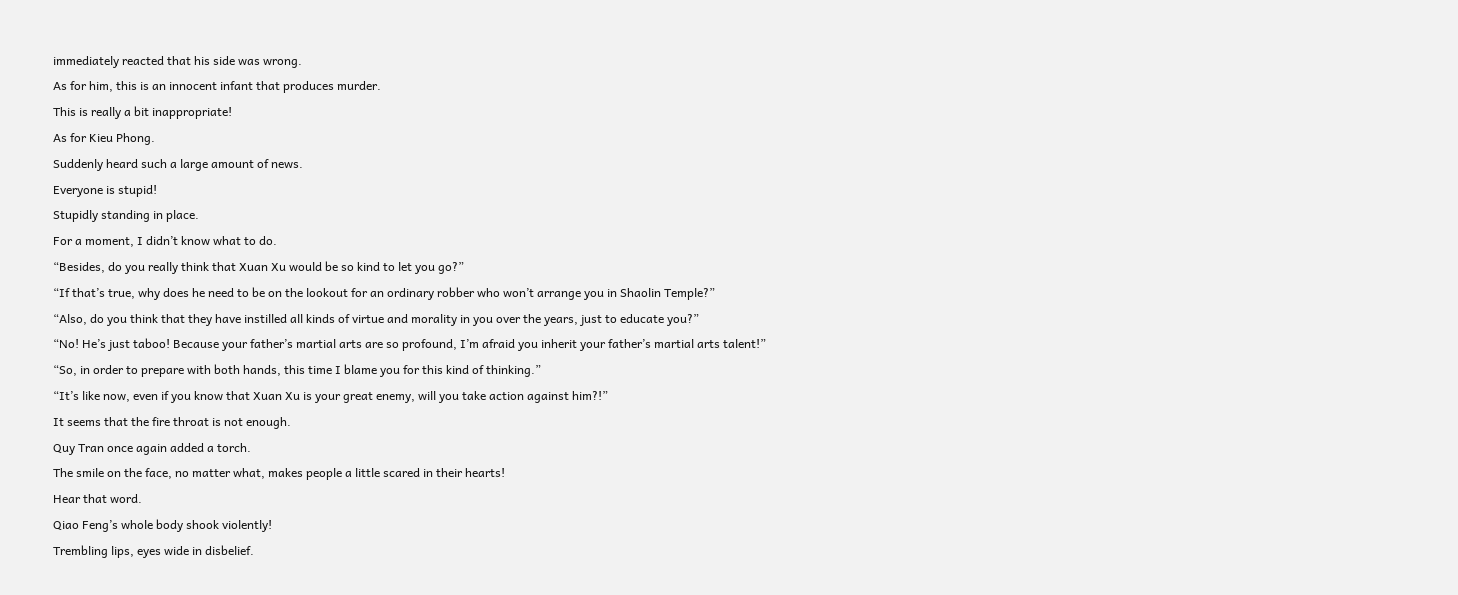immediately reacted that his side was wrong.
As for him, this is an innocent infant that produces murder.
This is really a bit inappropriate!
As for Kieu Phong.
Suddenly heard such a large amount of news.
Everyone is stupid!
Stupidly standing in place.
For a moment, I didn’t know what to do.
“Besides, do you really think that Xuan Xu would be so kind to let you go?”
“If that’s true, why does he need to be on the lookout for an ordinary robber who won’t arrange you in Shaolin Temple?”
“Also, do you think that they have instilled all kinds of virtue and morality in you over the years, just to educate you?”
“No! He’s just taboo! Because your father’s martial arts are so profound, I’m afraid you inherit your father’s martial arts talent!”
“So, in order to prepare with both hands, this time I blame you for this kind of thinking.”
“It’s like now, even if you know that Xuan Xu is your great enemy, will you take action against him?!”
It seems that the fire throat is not enough.
Quy Tran once again added a torch.
The smile on the face, no matter what, makes people a little scared in their hearts!
Hear that word.
Qiao Feng’s whole body shook violently!
Trembling lips, eyes wide in disbelief.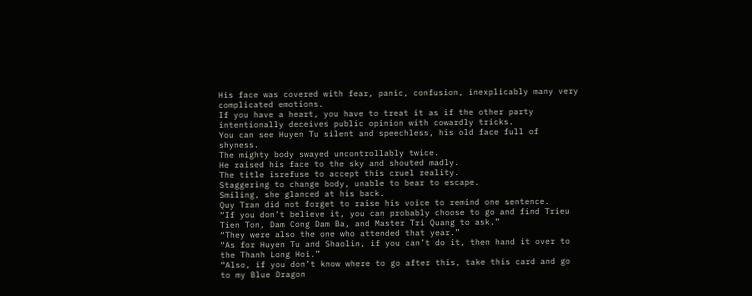His face was covered with fear, panic, confusion, inexplicably many very complicated emotions.
If you have a heart, you have to treat it as if the other party intentionally deceives public opinion with cowardly tricks.
You can see Huyen Tu silent and speechless, his old face full of shyness.
The mighty body swayed uncontrollably twice.
He raised his face to the sky and shouted madly.
The title isrefuse to accept this cruel reality.
Staggering to change body, unable to bear to escape.
Smiling, she glanced at his back.
Quy Tran did not forget to raise his voice to remind one sentence.
“If you don’t believe it, you can probably choose to go and find Trieu Tien Ton, Dam Cong Dam Ba, and Master Tri Quang to ask.”
“They were also the one who attended that year.”
“As for Huyen Tu and Shaolin, if you can’t do it, then hand it over to the Thanh Long Hoi.”
“Also, if you don’t know where to go after this, take this card and go to my Blue Dragon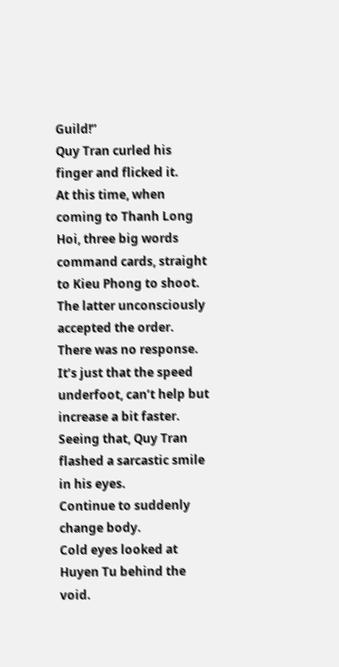Guild!”
Quy Tran curled his finger and flicked it.
At this time, when coming to Thanh Long Hoi, three big words command cards, straight to Kieu Phong to shoot.
The latter unconsciously accepted the order.
There was no response.
It’s just that the speed underfoot, can’t help but increase a bit faster.
Seeing that, Quy Tran flashed a sarcastic smile in his eyes.
Continue to suddenly change body.
Cold eyes looked at Huyen Tu behind the void.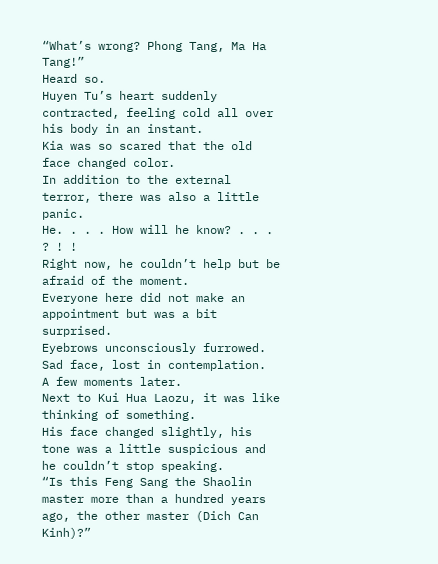“What’s wrong? Phong Tang, Ma Ha Tang!”
Heard so.
Huyen Tu’s heart suddenly contracted, feeling cold all over his body in an instant.
Kia was so scared that the old face changed color.
In addition to the external terror, there was also a little panic.
He. . . . How will he know? . . . ? ! !
Right now, he couldn’t help but be afraid of the moment.
Everyone here did not make an appointment but was a bit surprised.
Eyebrows unconsciously furrowed.
Sad face, lost in contemplation.
A few moments later.
Next to Kui Hua Laozu, it was like thinking of something.
His face changed slightly, his tone was a little suspicious and he couldn’t stop speaking.
“Is this Feng Sang the Shaolin master more than a hundred years ago, the other master (Dich Can Kinh)?”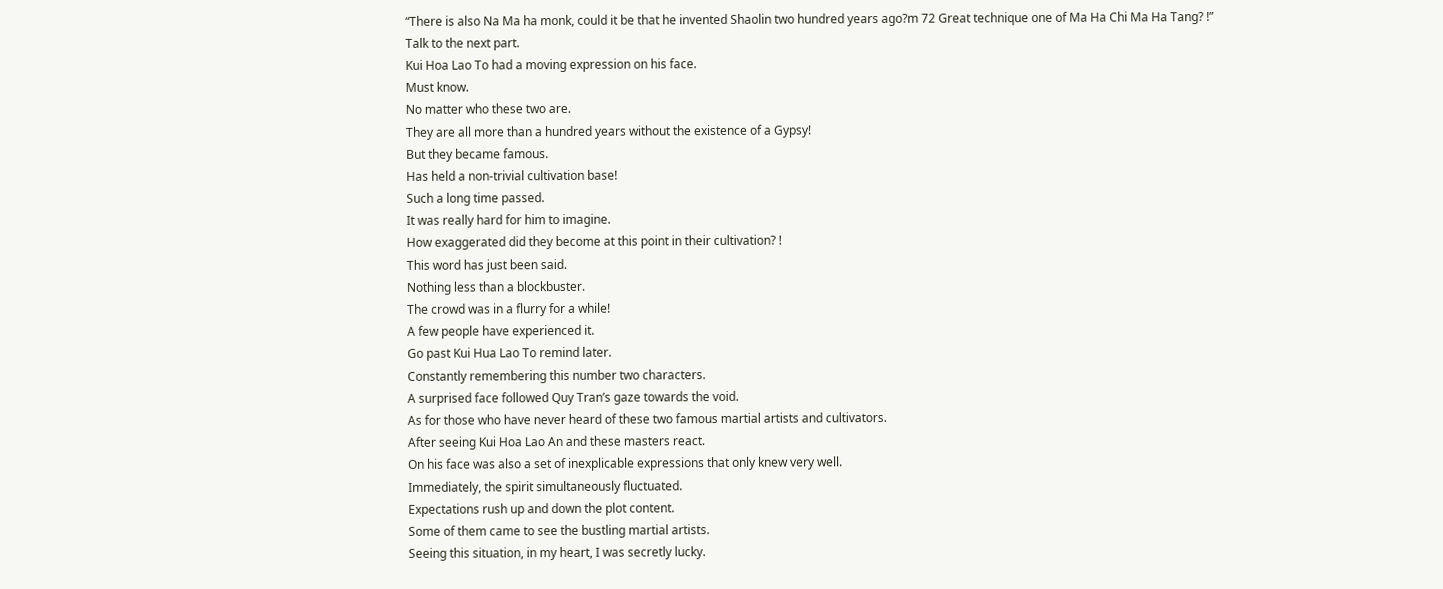“There is also Na Ma ha monk, could it be that he invented Shaolin two hundred years ago?m 72 Great technique one of Ma Ha Chi Ma Ha Tang? !”
Talk to the next part.
Kui Hoa Lao To had a moving expression on his face.
Must know.
No matter who these two are.
They are all more than a hundred years without the existence of a Gypsy!
But they became famous.
Has held a non-trivial cultivation base!
Such a long time passed.
It was really hard for him to imagine.
How exaggerated did they become at this point in their cultivation? !
This word has just been said.
Nothing less than a blockbuster.
The crowd was in a flurry for a while!
A few people have experienced it.
Go past Kui Hua Lao To remind later.
Constantly remembering this number two characters.
A surprised face followed Quy Tran’s gaze towards the void.
As for those who have never heard of these two famous martial artists and cultivators.
After seeing Kui Hoa Lao An and these masters react.
On his face was also a set of inexplicable expressions that only knew very well.
Immediately, the spirit simultaneously fluctuated.
Expectations rush up and down the plot content.
Some of them came to see the bustling martial artists.
Seeing this situation, in my heart, I was secretly lucky.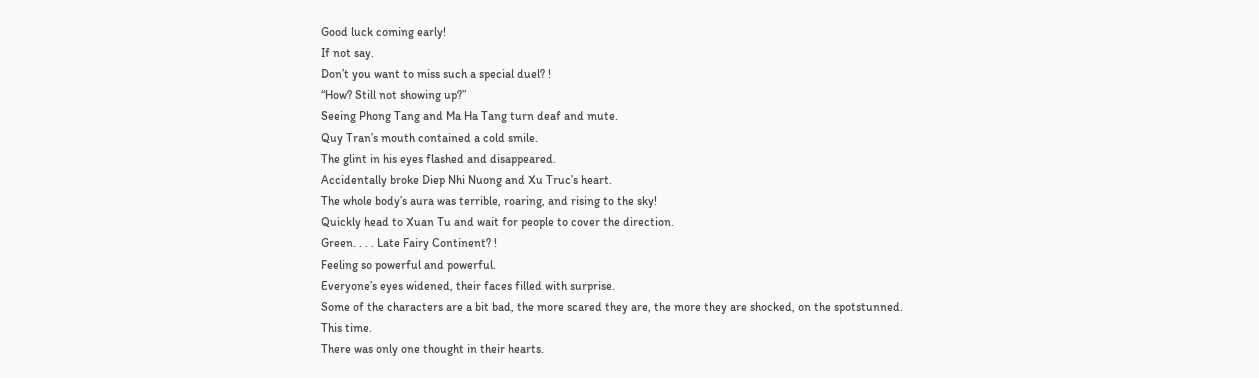Good luck coming early!
If not say.
Don’t you want to miss such a special duel? !
“How? Still not showing up?”
Seeing Phong Tang and Ma Ha Tang turn deaf and mute.
Quy Tran’s mouth contained a cold smile.
The glint in his eyes flashed and disappeared.
Accidentally broke Diep Nhi Nuong and Xu Truc’s heart.
The whole body’s aura was terrible, roaring, and rising to the sky!
Quickly head to Xuan Tu and wait for people to cover the direction.
Green. . . . Late Fairy Continent? !
Feeling so powerful and powerful.
Everyone’s eyes widened, their faces filled with surprise.
Some of the characters are a bit bad, the more scared they are, the more they are shocked, on the spotstunned.
This time.
There was only one thought in their hearts.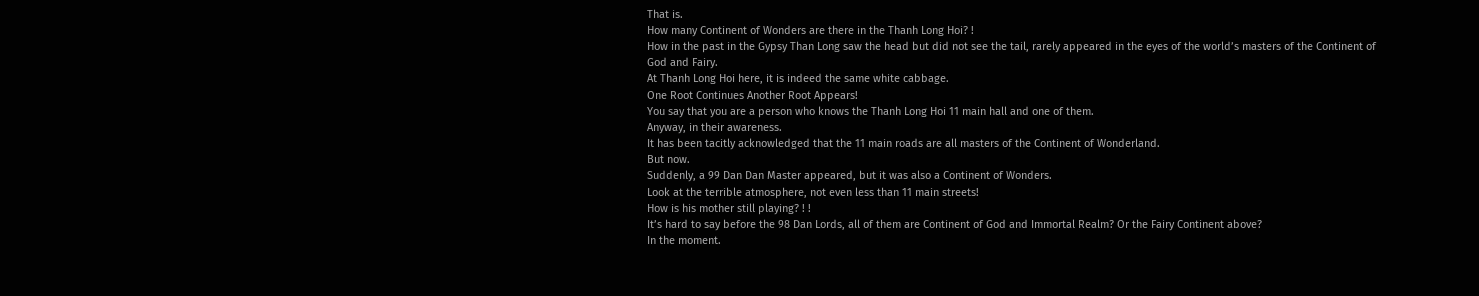That is.
How many Continent of Wonders are there in the Thanh Long Hoi? !
How in the past in the Gypsy Than Long saw the head but did not see the tail, rarely appeared in the eyes of the world’s masters of the Continent of God and Fairy.
At Thanh Long Hoi here, it is indeed the same white cabbage.
One Root Continues Another Root Appears!
You say that you are a person who knows the Thanh Long Hoi 11 main hall and one of them.
Anyway, in their awareness.
It has been tacitly acknowledged that the 11 main roads are all masters of the Continent of Wonderland.
But now.
Suddenly, a 99 Dan Dan Master appeared, but it was also a Continent of Wonders.
Look at the terrible atmosphere, not even less than 11 main streets!
How is his mother still playing? ! !
It’s hard to say before the 98 Dan Lords, all of them are Continent of God and Immortal Realm? Or the Fairy Continent above?
In the moment.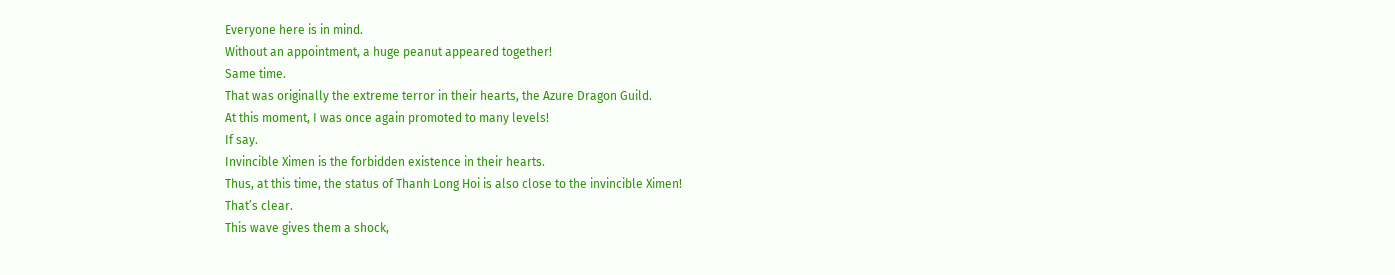Everyone here is in mind.
Without an appointment, a huge peanut appeared together!
Same time.
That was originally the extreme terror in their hearts, the Azure Dragon Guild.
At this moment, I was once again promoted to many levels!
If say.
Invincible Ximen is the forbidden existence in their hearts.
Thus, at this time, the status of Thanh Long Hoi is also close to the invincible Ximen!
That’s clear.
This wave gives them a shock,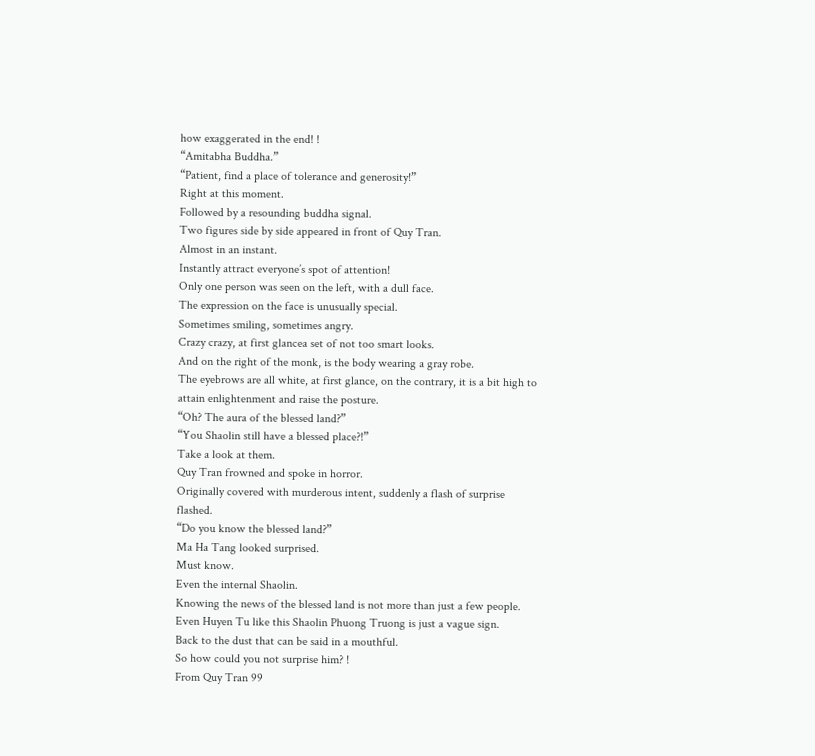how exaggerated in the end! !
“Amitabha Buddha.”
“Patient, find a place of tolerance and generosity!”
Right at this moment.
Followed by a resounding buddha signal.
Two figures side by side appeared in front of Quy Tran.
Almost in an instant.
Instantly attract everyone’s spot of attention!
Only one person was seen on the left, with a dull face.
The expression on the face is unusually special.
Sometimes smiling, sometimes angry.
Crazy crazy, at first glancea set of not too smart looks.
And on the right of the monk, is the body wearing a gray robe.
The eyebrows are all white, at first glance, on the contrary, it is a bit high to attain enlightenment and raise the posture.
“Oh? The aura of the blessed land?”
“You Shaolin still have a blessed place?!”
Take a look at them.
Quy Tran frowned and spoke in horror.
Originally covered with murderous intent, suddenly a flash of surprise flashed.
“Do you know the blessed land?”
Ma Ha Tang looked surprised.
Must know.
Even the internal Shaolin.
Knowing the news of the blessed land is not more than just a few people.
Even Huyen Tu like this Shaolin Phuong Truong is just a vague sign.
Back to the dust that can be said in a mouthful.
So how could you not surprise him? !
From Quy Tran 99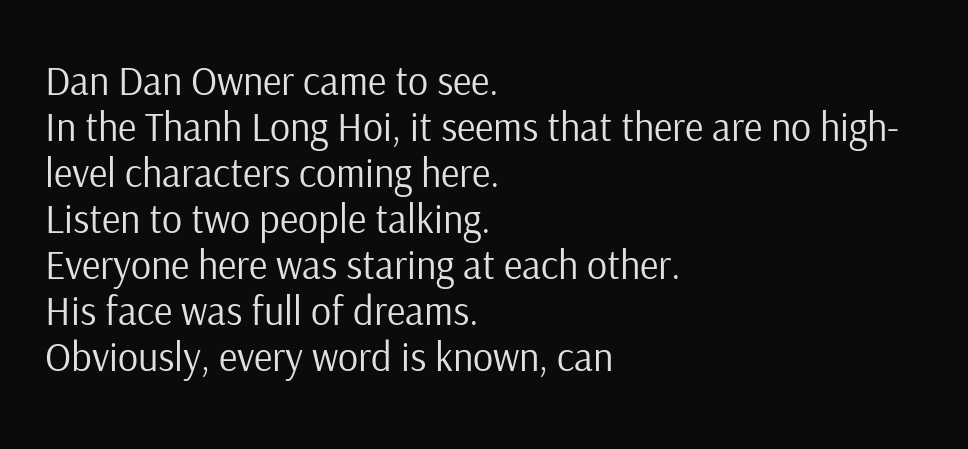Dan Dan Owner came to see.
In the Thanh Long Hoi, it seems that there are no high-level characters coming here.
Listen to two people talking.
Everyone here was staring at each other.
His face was full of dreams.
Obviously, every word is known, can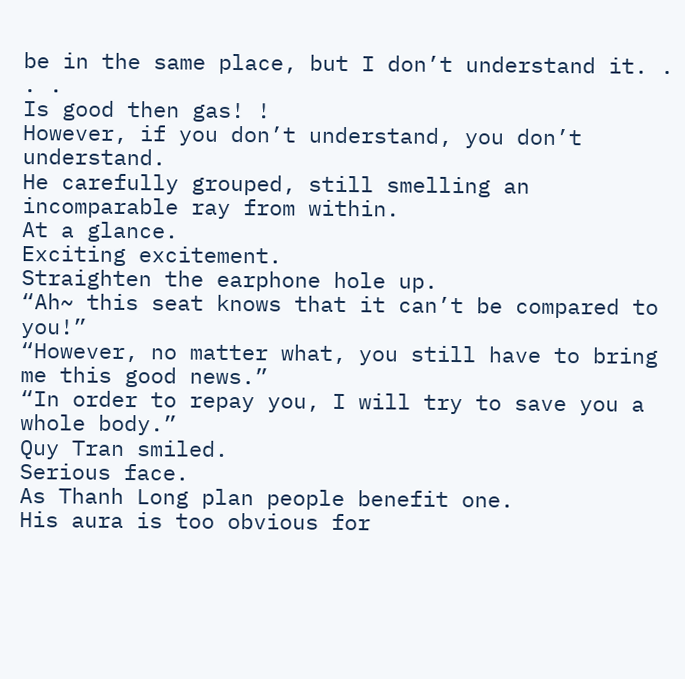be in the same place, but I don’t understand it. . . .
Is good then gas! !
However, if you don’t understand, you don’t understand.
He carefully grouped, still smelling an incomparable ray from within.
At a glance.
Exciting excitement.
Straighten the earphone hole up.
“Ah~ this seat knows that it can’t be compared to you!”
“However, no matter what, you still have to bring me this good news.”
“In order to repay you, I will try to save you a whole body.”
Quy Tran smiled.
Serious face.
As Thanh Long plan people benefit one.
His aura is too obvious for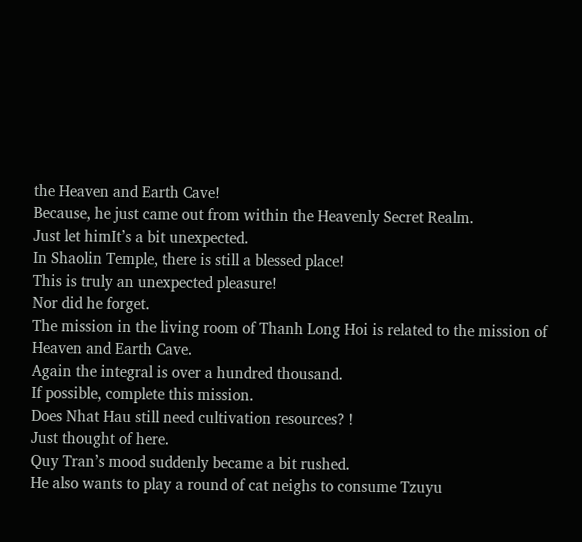the Heaven and Earth Cave!
Because, he just came out from within the Heavenly Secret Realm.
Just let himIt’s a bit unexpected.
In Shaolin Temple, there is still a blessed place!
This is truly an unexpected pleasure!
Nor did he forget.
The mission in the living room of Thanh Long Hoi is related to the mission of Heaven and Earth Cave.
Again the integral is over a hundred thousand.
If possible, complete this mission.
Does Nhat Hau still need cultivation resources? !
Just thought of here.
Quy Tran’s mood suddenly became a bit rushed.
He also wants to play a round of cat neighs to consume Tzuyu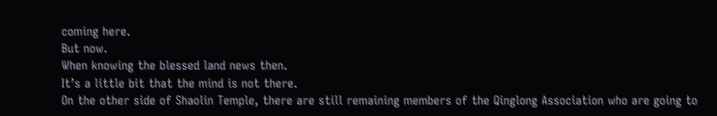coming here.
But now.
When knowing the blessed land news then.
It’s a little bit that the mind is not there.
On the other side of Shaolin Temple, there are still remaining members of the Qinglong Association who are going to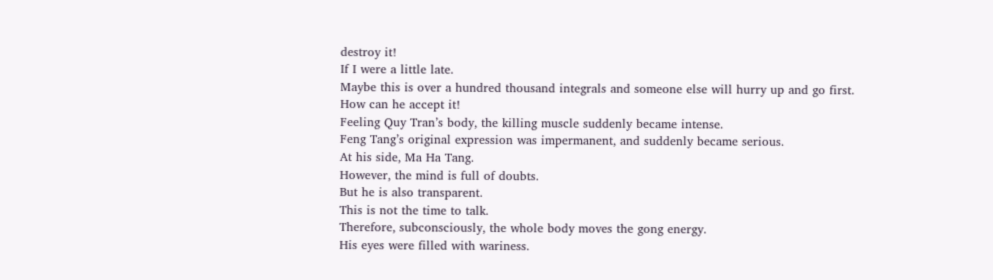destroy it!
If I were a little late.
Maybe this is over a hundred thousand integrals and someone else will hurry up and go first.
How can he accept it!
Feeling Quy Tran’s body, the killing muscle suddenly became intense.
Feng Tang’s original expression was impermanent, and suddenly became serious.
At his side, Ma Ha Tang.
However, the mind is full of doubts.
But he is also transparent.
This is not the time to talk.
Therefore, subconsciously, the whole body moves the gong energy.
His eyes were filled with wariness.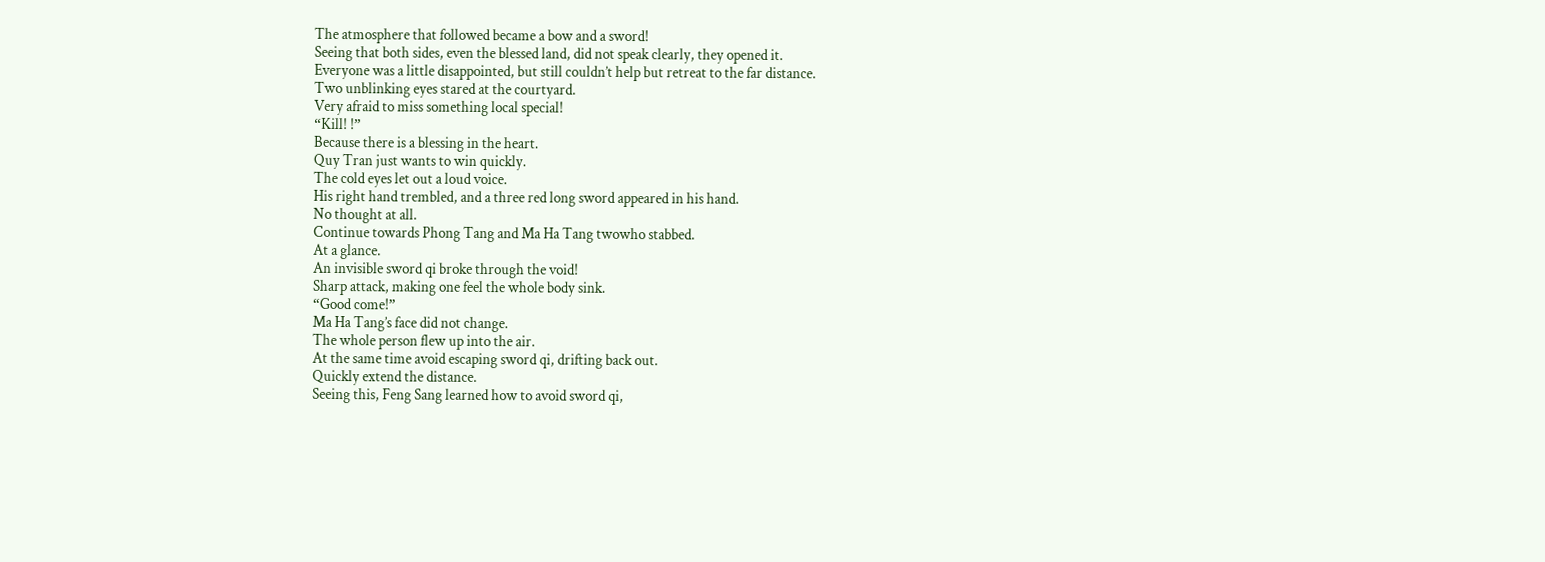The atmosphere that followed became a bow and a sword!
Seeing that both sides, even the blessed land, did not speak clearly, they opened it.
Everyone was a little disappointed, but still couldn’t help but retreat to the far distance.
Two unblinking eyes stared at the courtyard.
Very afraid to miss something local special!
“Kill! !”
Because there is a blessing in the heart.
Quy Tran just wants to win quickly.
The cold eyes let out a loud voice.
His right hand trembled, and a three red long sword appeared in his hand.
No thought at all.
Continue towards Phong Tang and Ma Ha Tang twowho stabbed.
At a glance.
An invisible sword qi broke through the void!
Sharp attack, making one feel the whole body sink.
“Good come!”
Ma Ha Tang’s face did not change.
The whole person flew up into the air.
At the same time avoid escaping sword qi, drifting back out.
Quickly extend the distance.
Seeing this, Feng Sang learned how to avoid sword qi,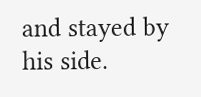and stayed by his side.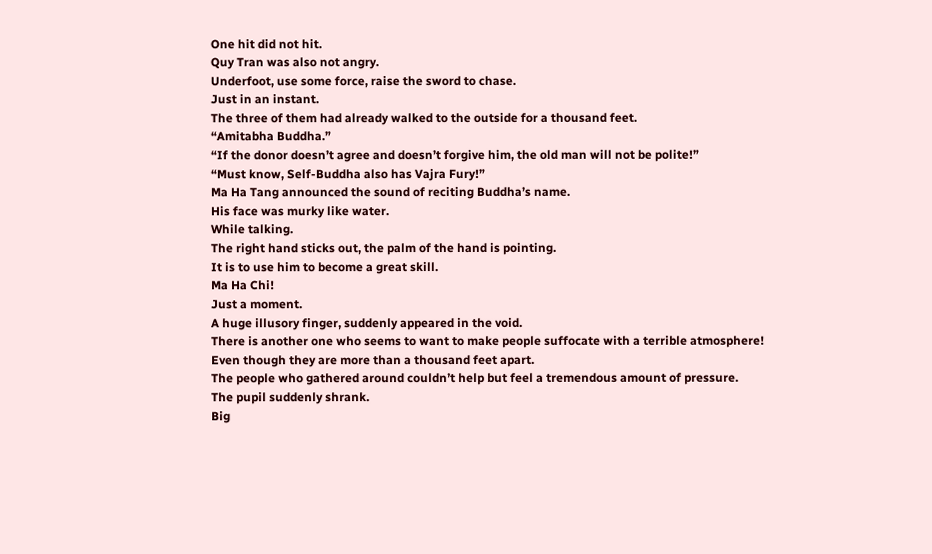One hit did not hit.
Quy Tran was also not angry.
Underfoot, use some force, raise the sword to chase.
Just in an instant.
The three of them had already walked to the outside for a thousand feet.
“Amitabha Buddha.”
“If the donor doesn’t agree and doesn’t forgive him, the old man will not be polite!”
“Must know, Self-Buddha also has Vajra Fury!”
Ma Ha Tang announced the sound of reciting Buddha’s name.
His face was murky like water.
While talking.
The right hand sticks out, the palm of the hand is pointing.
It is to use him to become a great skill.
Ma Ha Chi!
Just a moment.
A huge illusory finger, suddenly appeared in the void.
There is another one who seems to want to make people suffocate with a terrible atmosphere!
Even though they are more than a thousand feet apart.
The people who gathered around couldn’t help but feel a tremendous amount of pressure.
The pupil suddenly shrank.
Big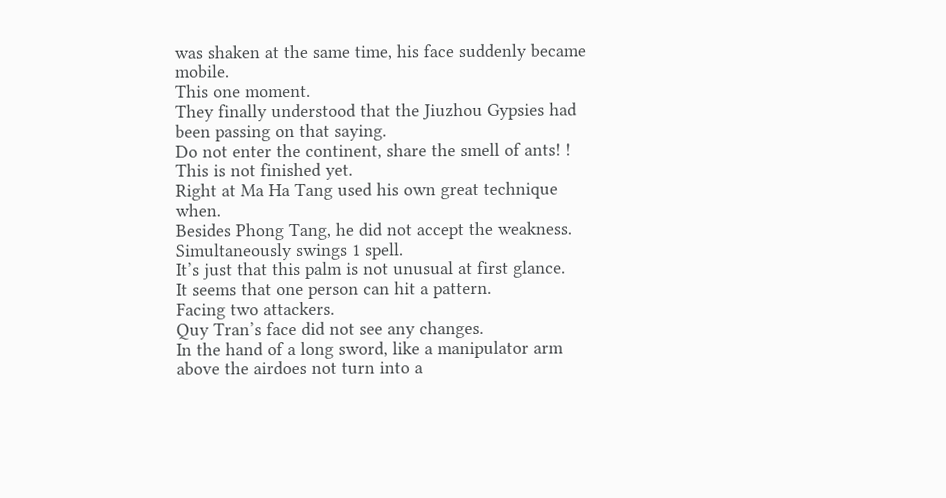was shaken at the same time, his face suddenly became mobile.
This one moment.
They finally understood that the Jiuzhou Gypsies had been passing on that saying.
Do not enter the continent, share the smell of ants! !
This is not finished yet.
Right at Ma Ha Tang used his own great technique when.
Besides Phong Tang, he did not accept the weakness.
Simultaneously swings 1 spell.
It’s just that this palm is not unusual at first glance.
It seems that one person can hit a pattern.
Facing two attackers.
Quy Tran’s face did not see any changes.
In the hand of a long sword, like a manipulator arm above the airdoes not turn into a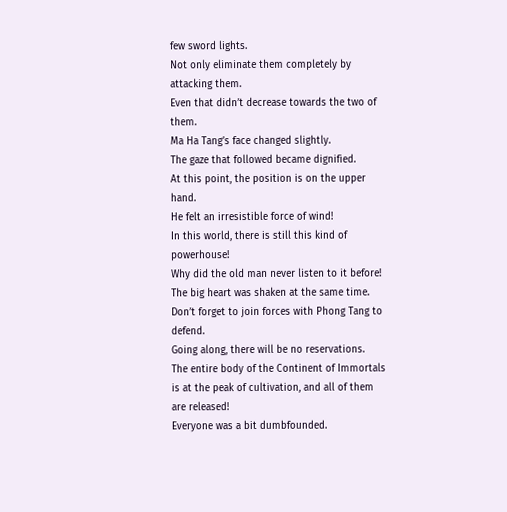few sword lights.
Not only eliminate them completely by attacking them.
Even that didn’t decrease towards the two of them.
Ma Ha Tang’s face changed slightly.
The gaze that followed became dignified.
At this point, the position is on the upper hand.
He felt an irresistible force of wind!
In this world, there is still this kind of powerhouse!
Why did the old man never listen to it before!
The big heart was shaken at the same time.
Don’t forget to join forces with Phong Tang to defend.
Going along, there will be no reservations.
The entire body of the Continent of Immortals is at the peak of cultivation, and all of them are released!
Everyone was a bit dumbfounded.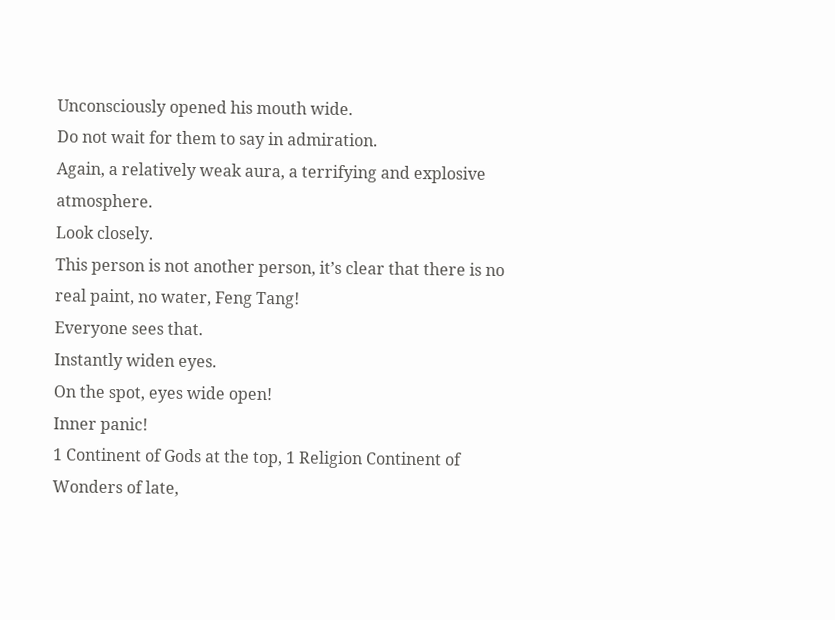Unconsciously opened his mouth wide.
Do not wait for them to say in admiration.
Again, a relatively weak aura, a terrifying and explosive atmosphere.
Look closely.
This person is not another person, it’s clear that there is no real paint, no water, Feng Tang!
Everyone sees that.
Instantly widen eyes.
On the spot, eyes wide open!
Inner panic!
1 Continent of Gods at the top, 1 Religion Continent of Wonders of late,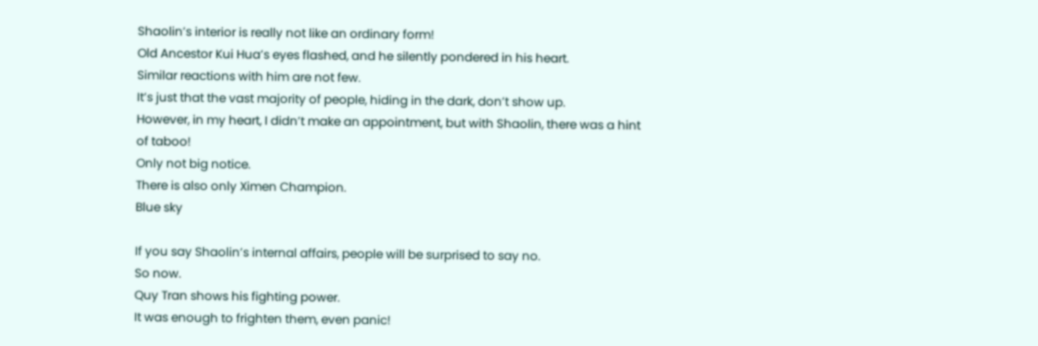Shaolin’s interior is really not like an ordinary form!
Old Ancestor Kui Hua’s eyes flashed, and he silently pondered in his heart.
Similar reactions with him are not few.
It’s just that the vast majority of people, hiding in the dark, don’t show up.
However, in my heart, I didn’t make an appointment, but with Shaolin, there was a hint of taboo!
Only not big notice.
There is also only Ximen Champion.
Blue sky

If you say Shaolin’s internal affairs, people will be surprised to say no.
So now.
Quy Tran shows his fighting power.
It was enough to frighten them, even panic!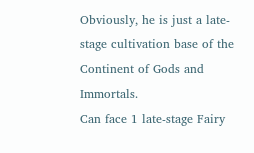Obviously, he is just a late-stage cultivation base of the Continent of Gods and Immortals.
Can face 1 late-stage Fairy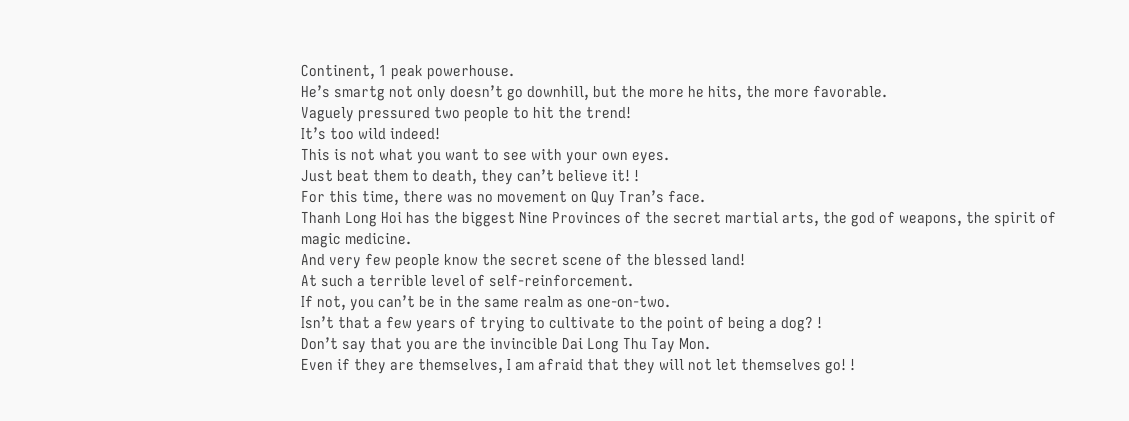Continent, 1 peak powerhouse.
He’s smartg not only doesn’t go downhill, but the more he hits, the more favorable.
Vaguely pressured two people to hit the trend!
It’s too wild indeed!
This is not what you want to see with your own eyes.
Just beat them to death, they can’t believe it! !
For this time, there was no movement on Quy Tran’s face.
Thanh Long Hoi has the biggest Nine Provinces of the secret martial arts, the god of weapons, the spirit of magic medicine.
And very few people know the secret scene of the blessed land!
At such a terrible level of self-reinforcement.
If not, you can’t be in the same realm as one-on-two.
Isn’t that a few years of trying to cultivate to the point of being a dog? !
Don’t say that you are the invincible Dai Long Thu Tay Mon.
Even if they are themselves, I am afraid that they will not let themselves go! !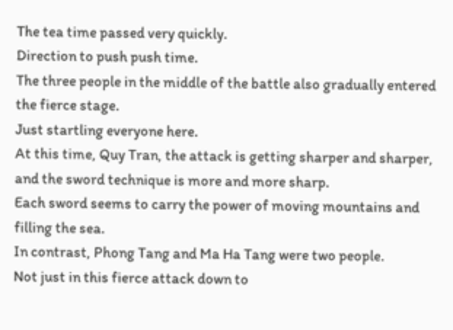The tea time passed very quickly.
Direction to push push time.
The three people in the middle of the battle also gradually entered the fierce stage.
Just startling everyone here.
At this time, Quy Tran, the attack is getting sharper and sharper, and the sword technique is more and more sharp.
Each sword seems to carry the power of moving mountains and filling the sea.
In contrast, Phong Tang and Ma Ha Tang were two people.
Not just in this fierce attack down to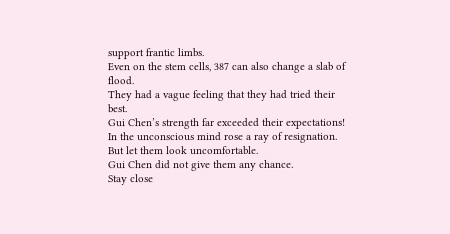support frantic limbs.
Even on the stem cells, 387 can also change a slab of flood.
They had a vague feeling that they had tried their best.
Gui Chen’s strength far exceeded their expectations!
In the unconscious mind rose a ray of resignation.
But let them look uncomfortable.
Gui Chen did not give them any chance.
Stay close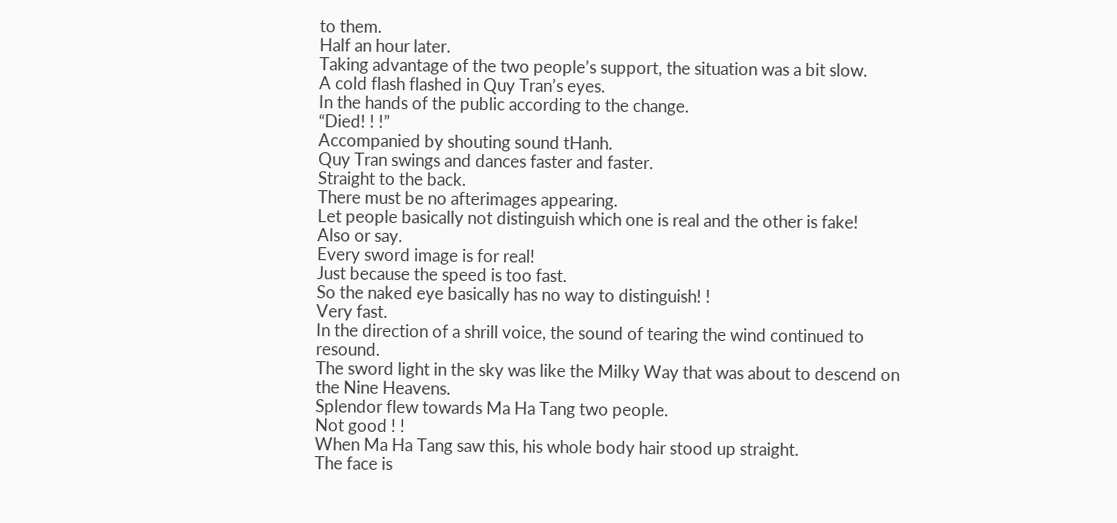to them.
Half an hour later.
Taking advantage of the two people’s support, the situation was a bit slow.
A cold flash flashed in Quy Tran’s eyes.
In the hands of the public according to the change.
“Died! ! !”
Accompanied by shouting sound tHanh.
Quy Tran swings and dances faster and faster.
Straight to the back.
There must be no afterimages appearing.
Let people basically not distinguish which one is real and the other is fake!
Also or say.
Every sword image is for real!
Just because the speed is too fast.
So the naked eye basically has no way to distinguish! !
Very fast.
In the direction of a shrill voice, the sound of tearing the wind continued to resound.
The sword light in the sky was like the Milky Way that was about to descend on the Nine Heavens.
Splendor flew towards Ma Ha Tang two people.
Not good ! !
When Ma Ha Tang saw this, his whole body hair stood up straight.
The face is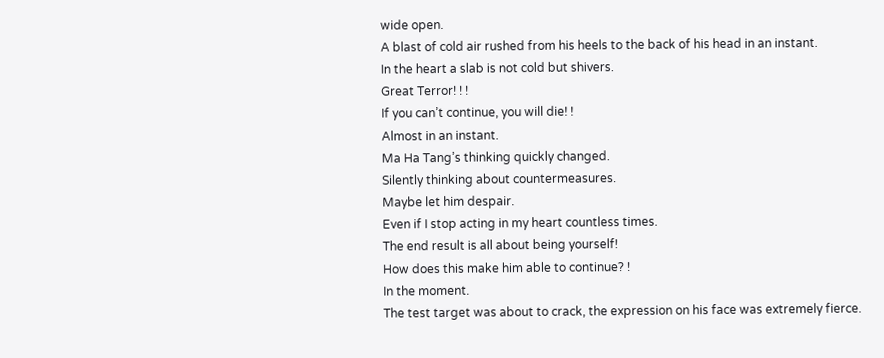wide open.
A blast of cold air rushed from his heels to the back of his head in an instant.
In the heart a slab is not cold but shivers.
Great Terror! ! !
If you can’t continue, you will die! !
Almost in an instant.
Ma Ha Tang’s thinking quickly changed.
Silently thinking about countermeasures.
Maybe let him despair.
Even if I stop acting in my heart countless times.
The end result is all about being yourself!
How does this make him able to continue? !
In the moment.
The test target was about to crack, the expression on his face was extremely fierce.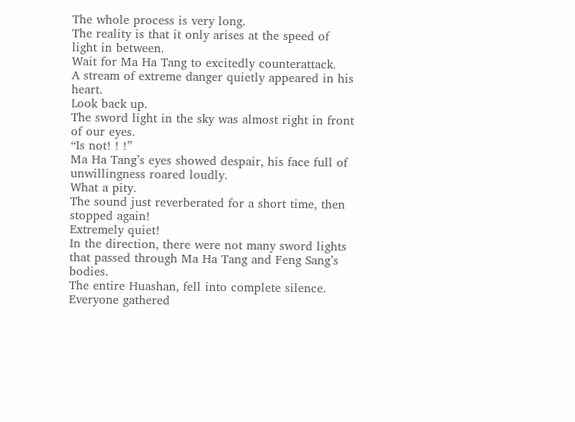The whole process is very long.
The reality is that it only arises at the speed of light in between.
Wait for Ma Ha Tang to excitedly counterattack.
A stream of extreme danger quietly appeared in his heart.
Look back up.
The sword light in the sky was almost right in front of our eyes.
“Is not! ! !”
Ma Ha Tang’s eyes showed despair, his face full of unwillingness roared loudly.
What a pity.
The sound just reverberated for a short time, then stopped again!
Extremely quiet!
In the direction, there were not many sword lights that passed through Ma Ha Tang and Feng Sang’s bodies.
The entire Huashan, fell into complete silence.
Everyone gathered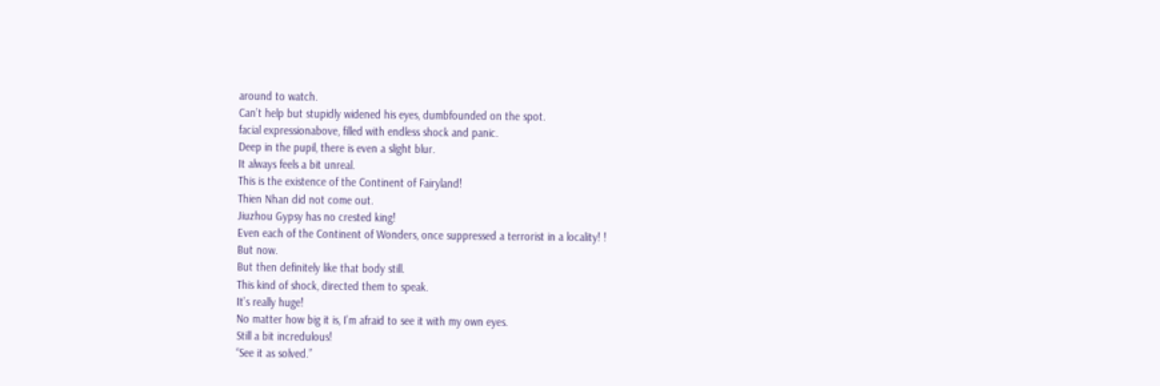around to watch.
Can’t help but stupidly widened his eyes, dumbfounded on the spot.
facial expressionabove, filled with endless shock and panic.
Deep in the pupil, there is even a slight blur.
It always feels a bit unreal.
This is the existence of the Continent of Fairyland!
Thien Nhan did not come out.
Jiuzhou Gypsy has no crested king!
Even each of the Continent of Wonders, once suppressed a terrorist in a locality! !
But now.
But then definitely like that body still.
This kind of shock, directed them to speak.
It’s really huge!
No matter how big it is, I’m afraid to see it with my own eyes.
Still a bit incredulous!
“See it as solved.”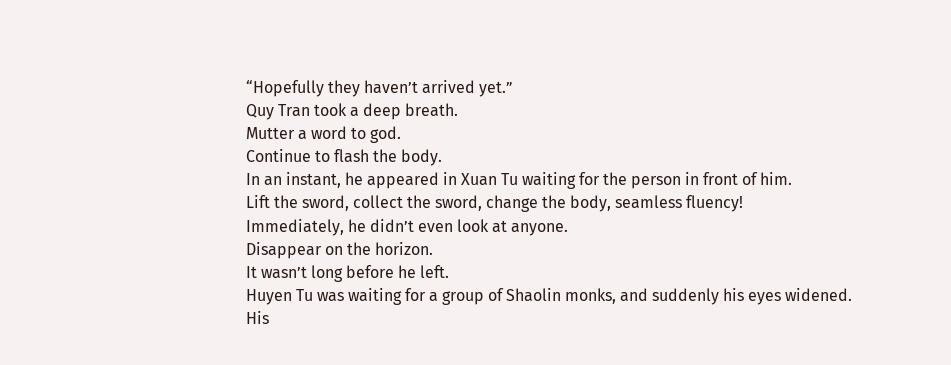“Hopefully they haven’t arrived yet.”
Quy Tran took a deep breath.
Mutter a word to god.
Continue to flash the body.
In an instant, he appeared in Xuan Tu waiting for the person in front of him.
Lift the sword, collect the sword, change the body, seamless fluency!
Immediately, he didn’t even look at anyone.
Disappear on the horizon.
It wasn’t long before he left.
Huyen Tu was waiting for a group of Shaolin monks, and suddenly his eyes widened.
His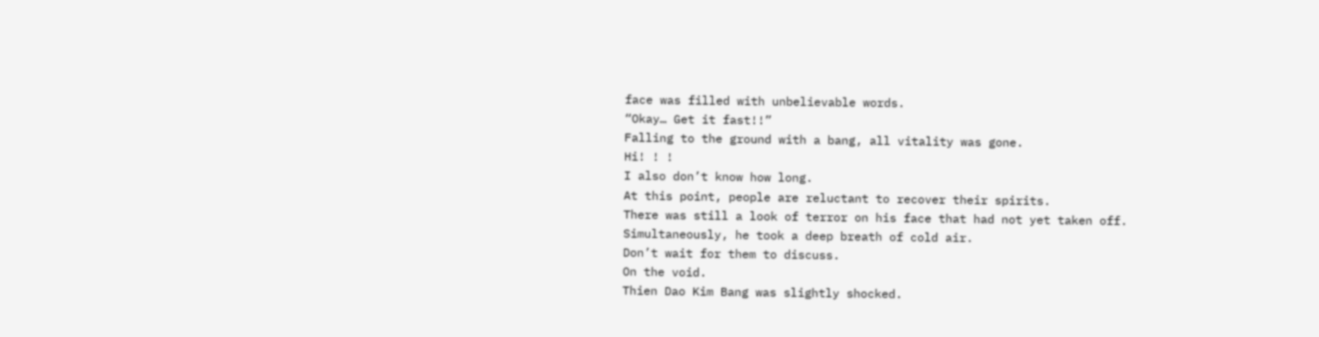face was filled with unbelievable words.
“Okay… Get it fast!!”
Falling to the ground with a bang, all vitality was gone.
Hi! ! !
I also don’t know how long.
At this point, people are reluctant to recover their spirits.
There was still a look of terror on his face that had not yet taken off.
Simultaneously, he took a deep breath of cold air.
Don’t wait for them to discuss.
On the void.
Thien Dao Kim Bang was slightly shocked.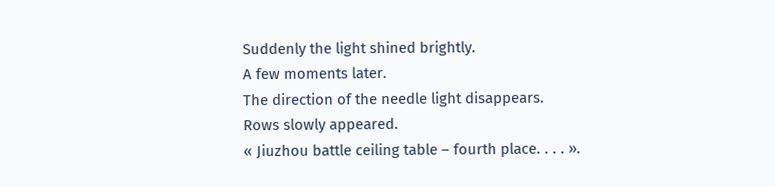Suddenly the light shined brightly.
A few moments later.
The direction of the needle light disappears.
Rows slowly appeared.
« Jiuzhou battle ceiling table – fourth place. . . . ».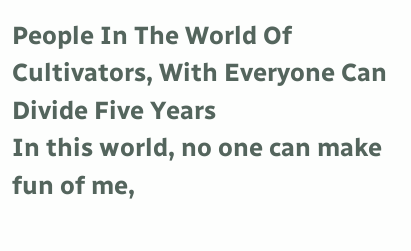People In The World Of Cultivators, With Everyone Can Divide Five Years
In this world, no one can make fun of me,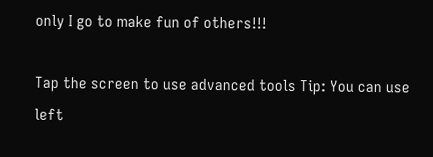only I go to make fun of others!!!

Tap the screen to use advanced tools Tip: You can use left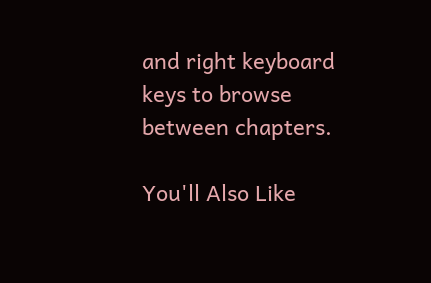and right keyboard keys to browse between chapters.

You'll Also Like